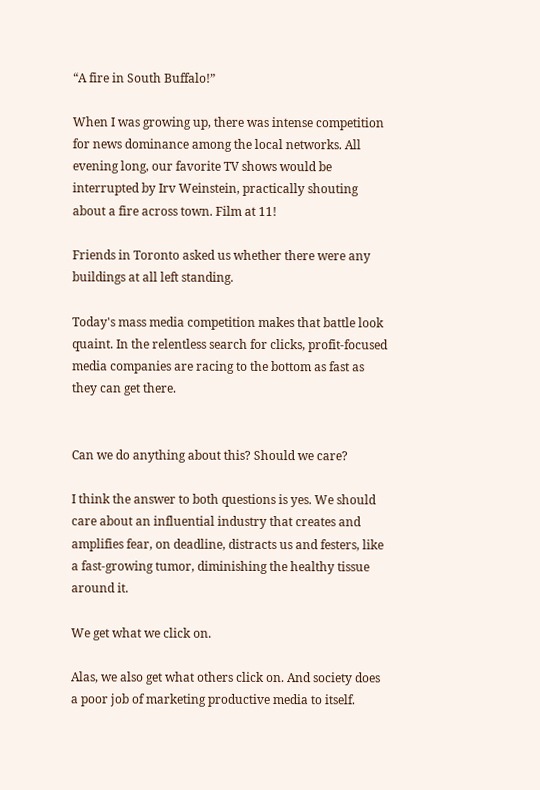“A fire in South Buffalo!”

When I was growing up, there was intense competition for news dominance among the local networks. All evening long, our favorite TV shows would be interrupted by Irv Weinstein, practically shouting about a fire across town. Film at 11!

Friends in Toronto asked us whether there were any buildings at all left standing.

Today's mass media competition makes that battle look quaint. In the relentless search for clicks, profit-focused media companies are racing to the bottom as fast as they can get there.


Can we do anything about this? Should we care?

I think the answer to both questions is yes. We should care about an influential industry that creates and amplifies fear, on deadline, distracts us and festers, like a fast-growing tumor, diminishing the healthy tissue around it.

We get what we click on.

Alas, we also get what others click on. And society does a poor job of marketing productive media to itself.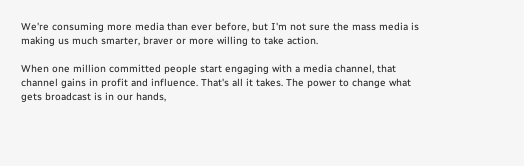We're consuming more media than ever before, but I'm not sure the mass media is making us much smarter, braver or more willing to take action.

When one million committed people start engaging with a media channel, that channel gains in profit and influence. That's all it takes. The power to change what gets broadcast is in our hands,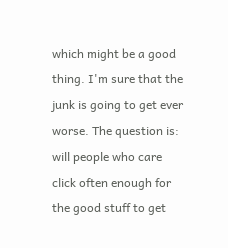which might be a good thing. I'm sure that the junk is going to get ever worse. The question is: will people who care click often enough for the good stuff to get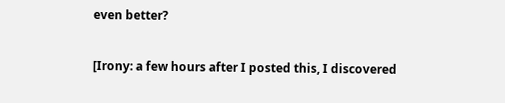even better?

[Irony: a few hours after I posted this, I discovered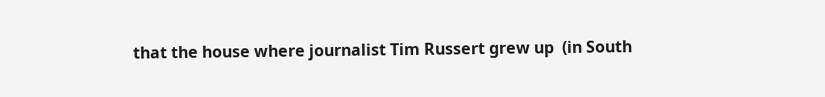that the house where journalist Tim Russert grew up  (in South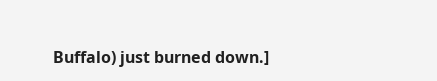Buffalo) just burned down.]